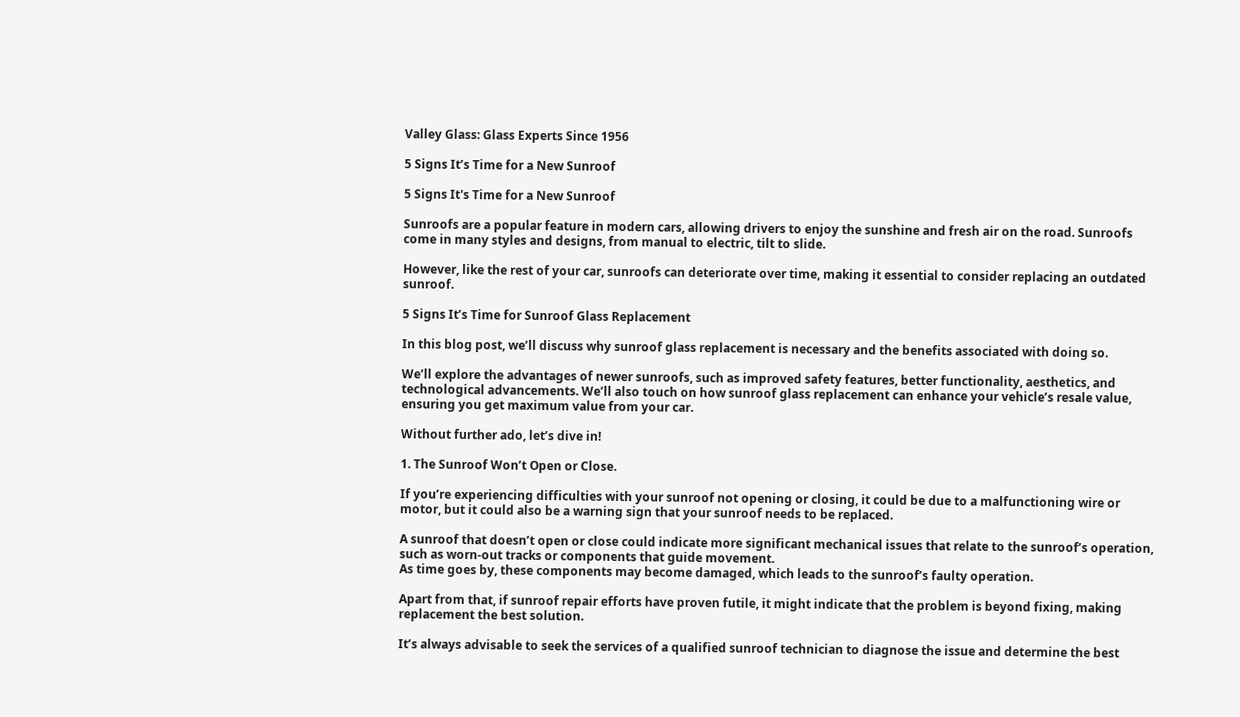Valley Glass: Glass Experts Since 1956

5 Signs It’s Time for a New Sunroof

5 Signs It's Time for a New Sunroof

Sunroofs are a popular feature in modern cars, allowing drivers to enjoy the sunshine and fresh air on the road. Sunroofs come in many styles and designs, from manual to electric, tilt to slide.

However, like the rest of your car, sunroofs can deteriorate over time, making it essential to consider replacing an outdated sunroof.

5 Signs It’s Time for Sunroof Glass Replacement

In this blog post, we’ll discuss why sunroof glass replacement is necessary and the benefits associated with doing so.

We’ll explore the advantages of newer sunroofs, such as improved safety features, better functionality, aesthetics, and technological advancements. We’ll also touch on how sunroof glass replacement can enhance your vehicle’s resale value, ensuring you get maximum value from your car.

Without further ado, let’s dive in!

1. The Sunroof Won’t Open or Close.

If you’re experiencing difficulties with your sunroof not opening or closing, it could be due to a malfunctioning wire or motor, but it could also be a warning sign that your sunroof needs to be replaced.

A sunroof that doesn’t open or close could indicate more significant mechanical issues that relate to the sunroof’s operation, such as worn-out tracks or components that guide movement.
As time goes by, these components may become damaged, which leads to the sunroof’s faulty operation.

Apart from that, if sunroof repair efforts have proven futile, it might indicate that the problem is beyond fixing, making replacement the best solution.

It’s always advisable to seek the services of a qualified sunroof technician to diagnose the issue and determine the best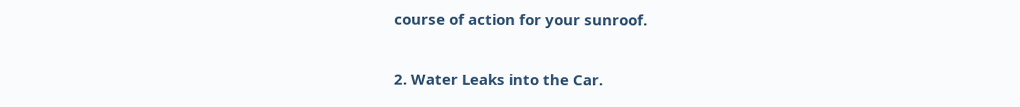course of action for your sunroof.

2. Water Leaks into the Car.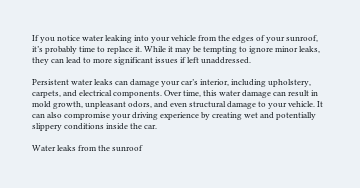If you notice water leaking into your vehicle from the edges of your sunroof, it’s probably time to replace it. While it may be tempting to ignore minor leaks, they can lead to more significant issues if left unaddressed.

Persistent water leaks can damage your car’s interior, including upholstery, carpets, and electrical components. Over time, this water damage can result in mold growth, unpleasant odors, and even structural damage to your vehicle. It can also compromise your driving experience by creating wet and potentially slippery conditions inside the car.

Water leaks from the sunroof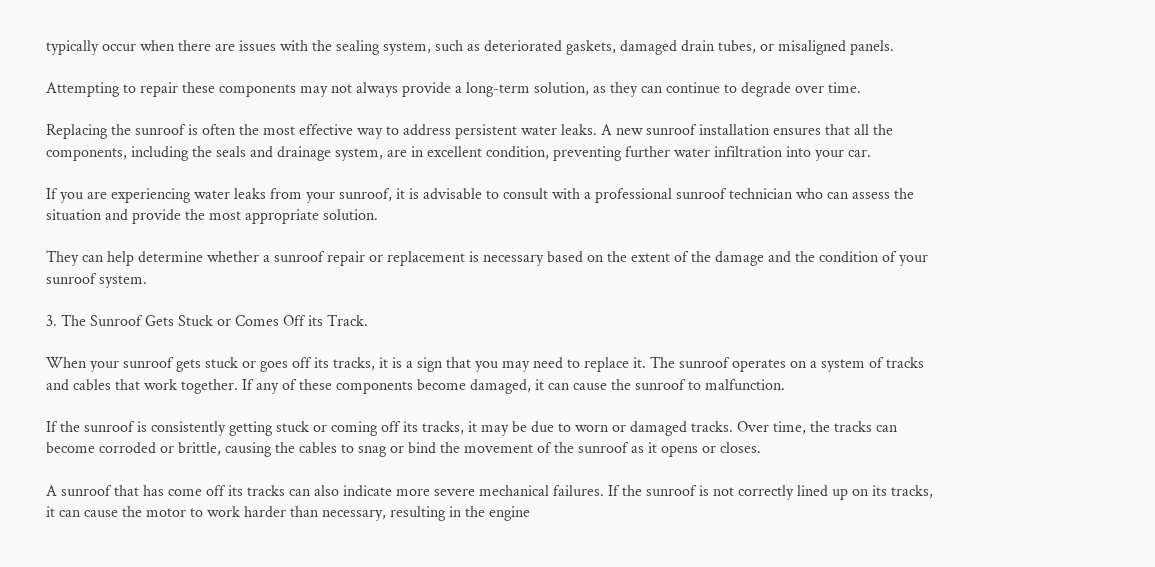typically occur when there are issues with the sealing system, such as deteriorated gaskets, damaged drain tubes, or misaligned panels.

Attempting to repair these components may not always provide a long-term solution, as they can continue to degrade over time.

Replacing the sunroof is often the most effective way to address persistent water leaks. A new sunroof installation ensures that all the components, including the seals and drainage system, are in excellent condition, preventing further water infiltration into your car.

If you are experiencing water leaks from your sunroof, it is advisable to consult with a professional sunroof technician who can assess the situation and provide the most appropriate solution.

They can help determine whether a sunroof repair or replacement is necessary based on the extent of the damage and the condition of your sunroof system.

3. The Sunroof Gets Stuck or Comes Off its Track.

When your sunroof gets stuck or goes off its tracks, it is a sign that you may need to replace it. The sunroof operates on a system of tracks and cables that work together. If any of these components become damaged, it can cause the sunroof to malfunction.

If the sunroof is consistently getting stuck or coming off its tracks, it may be due to worn or damaged tracks. Over time, the tracks can become corroded or brittle, causing the cables to snag or bind the movement of the sunroof as it opens or closes.

A sunroof that has come off its tracks can also indicate more severe mechanical failures. If the sunroof is not correctly lined up on its tracks, it can cause the motor to work harder than necessary, resulting in the engine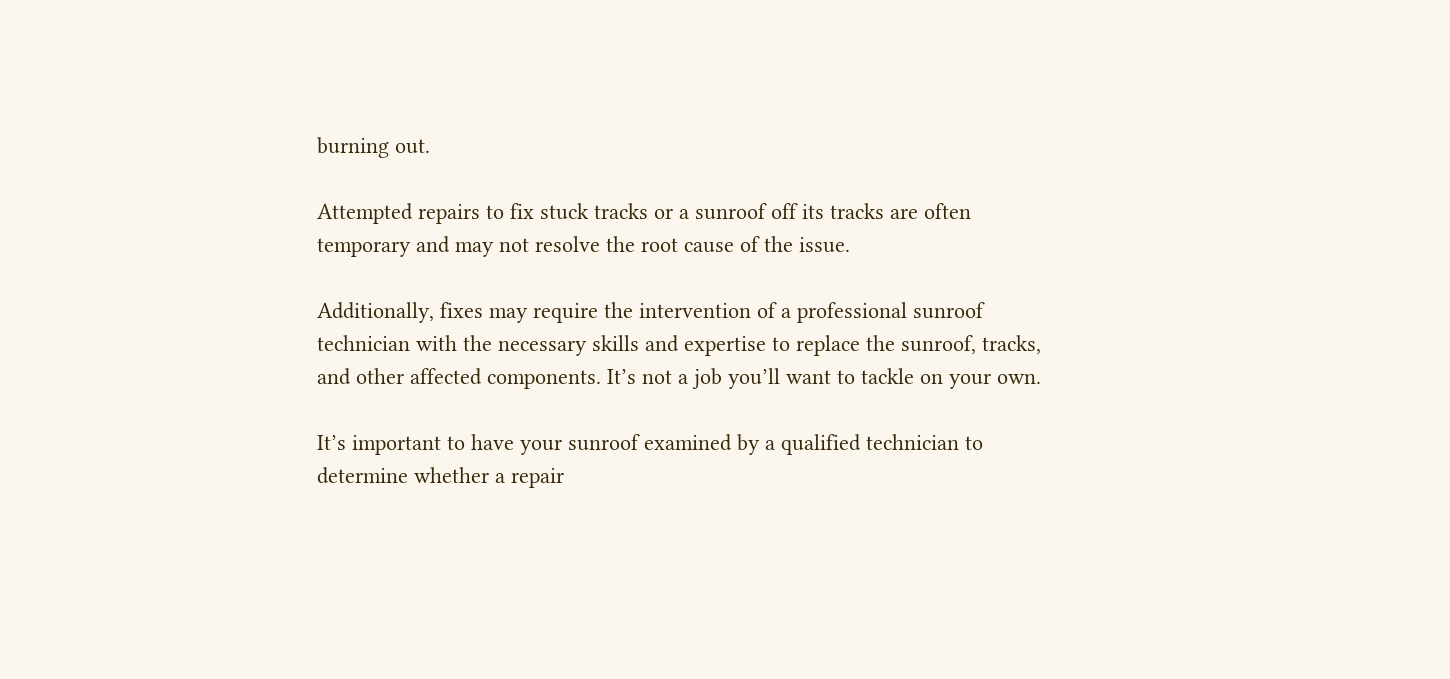burning out.

Attempted repairs to fix stuck tracks or a sunroof off its tracks are often temporary and may not resolve the root cause of the issue.

Additionally, fixes may require the intervention of a professional sunroof technician with the necessary skills and expertise to replace the sunroof, tracks, and other affected components. It’s not a job you’ll want to tackle on your own.

It’s important to have your sunroof examined by a qualified technician to determine whether a repair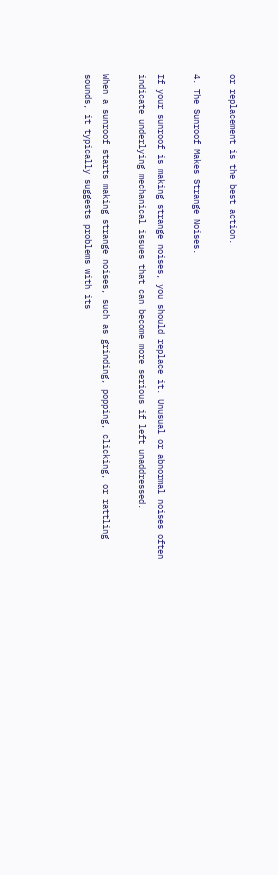or replacement is the best action.

4. The Sunroof Makes Strange Noises.

If your sunroof is making strange noises, you should replace it. Unusual or abnormal noises often indicate underlying mechanical issues that can become more serious if left unaddressed.

When a sunroof starts making strange noises, such as grinding, popping, clicking, or rattling sounds, it typically suggests problems with its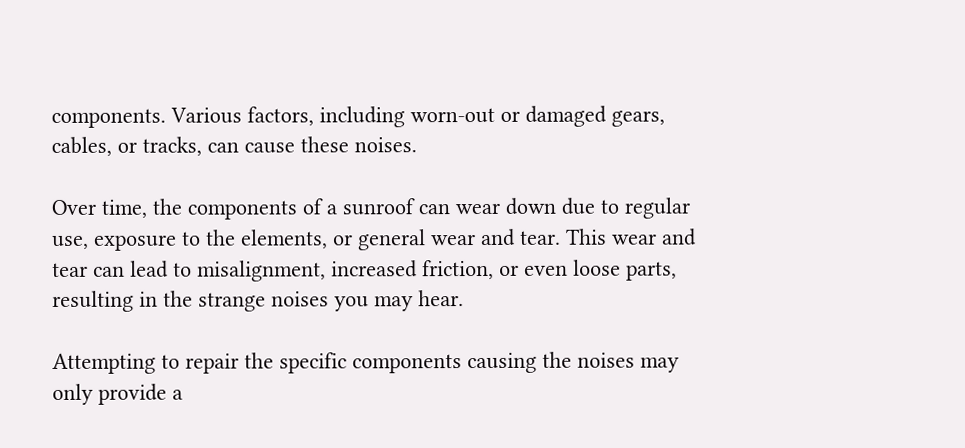components. Various factors, including worn-out or damaged gears, cables, or tracks, can cause these noises.

Over time, the components of a sunroof can wear down due to regular use, exposure to the elements, or general wear and tear. This wear and tear can lead to misalignment, increased friction, or even loose parts, resulting in the strange noises you may hear.

Attempting to repair the specific components causing the noises may only provide a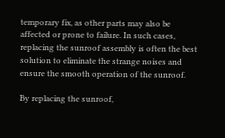temporary fix, as other parts may also be affected or prone to failure. In such cases, replacing the sunroof assembly is often the best solution to eliminate the strange noises and ensure the smooth operation of the sunroof.

By replacing the sunroof,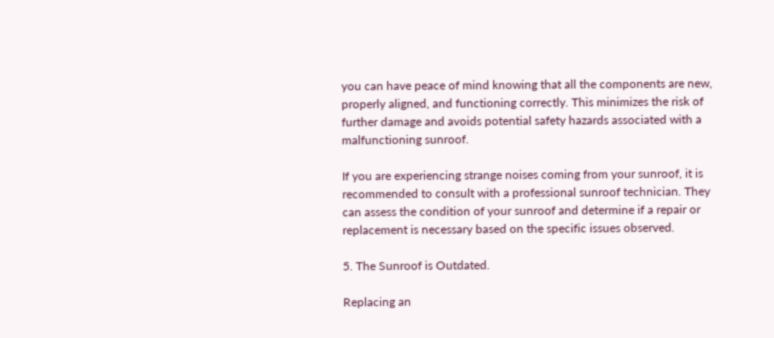you can have peace of mind knowing that all the components are new, properly aligned, and functioning correctly. This minimizes the risk of further damage and avoids potential safety hazards associated with a malfunctioning sunroof.

If you are experiencing strange noises coming from your sunroof, it is recommended to consult with a professional sunroof technician. They can assess the condition of your sunroof and determine if a repair or replacement is necessary based on the specific issues observed.

5. The Sunroof is Outdated.

Replacing an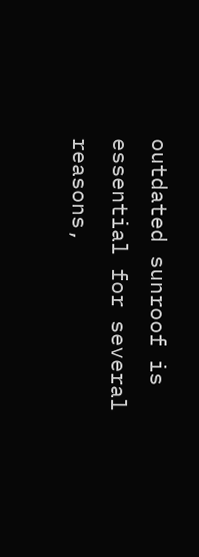outdated sunroof is essential for several reasons,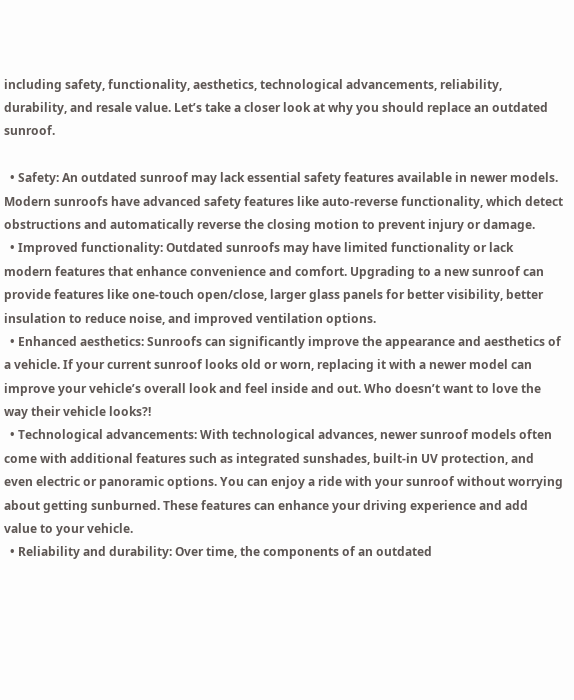including safety, functionality, aesthetics, technological advancements, reliability, durability, and resale value. Let’s take a closer look at why you should replace an outdated sunroof.

  • Safety: An outdated sunroof may lack essential safety features available in newer models. Modern sunroofs have advanced safety features like auto-reverse functionality, which detect obstructions and automatically reverse the closing motion to prevent injury or damage.
  • Improved functionality: Outdated sunroofs may have limited functionality or lack modern features that enhance convenience and comfort. Upgrading to a new sunroof can provide features like one-touch open/close, larger glass panels for better visibility, better insulation to reduce noise, and improved ventilation options.
  • Enhanced aesthetics: Sunroofs can significantly improve the appearance and aesthetics of a vehicle. If your current sunroof looks old or worn, replacing it with a newer model can improve your vehicle’s overall look and feel inside and out. Who doesn’t want to love the way their vehicle looks?!
  • Technological advancements: With technological advances, newer sunroof models often come with additional features such as integrated sunshades, built-in UV protection, and even electric or panoramic options. You can enjoy a ride with your sunroof without worrying about getting sunburned. These features can enhance your driving experience and add value to your vehicle.
  • Reliability and durability: Over time, the components of an outdated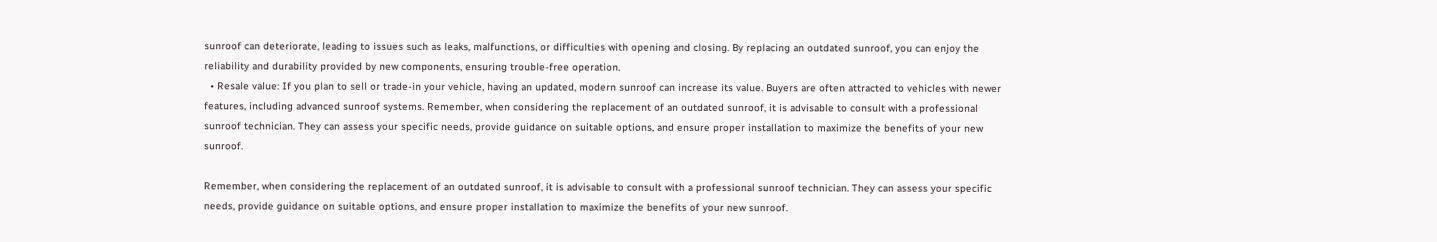sunroof can deteriorate, leading to issues such as leaks, malfunctions, or difficulties with opening and closing. By replacing an outdated sunroof, you can enjoy the reliability and durability provided by new components, ensuring trouble-free operation.
  • Resale value: If you plan to sell or trade-in your vehicle, having an updated, modern sunroof can increase its value. Buyers are often attracted to vehicles with newer features, including advanced sunroof systems. Remember, when considering the replacement of an outdated sunroof, it is advisable to consult with a professional sunroof technician. They can assess your specific needs, provide guidance on suitable options, and ensure proper installation to maximize the benefits of your new sunroof.

Remember, when considering the replacement of an outdated sunroof, it is advisable to consult with a professional sunroof technician. They can assess your specific needs, provide guidance on suitable options, and ensure proper installation to maximize the benefits of your new sunroof.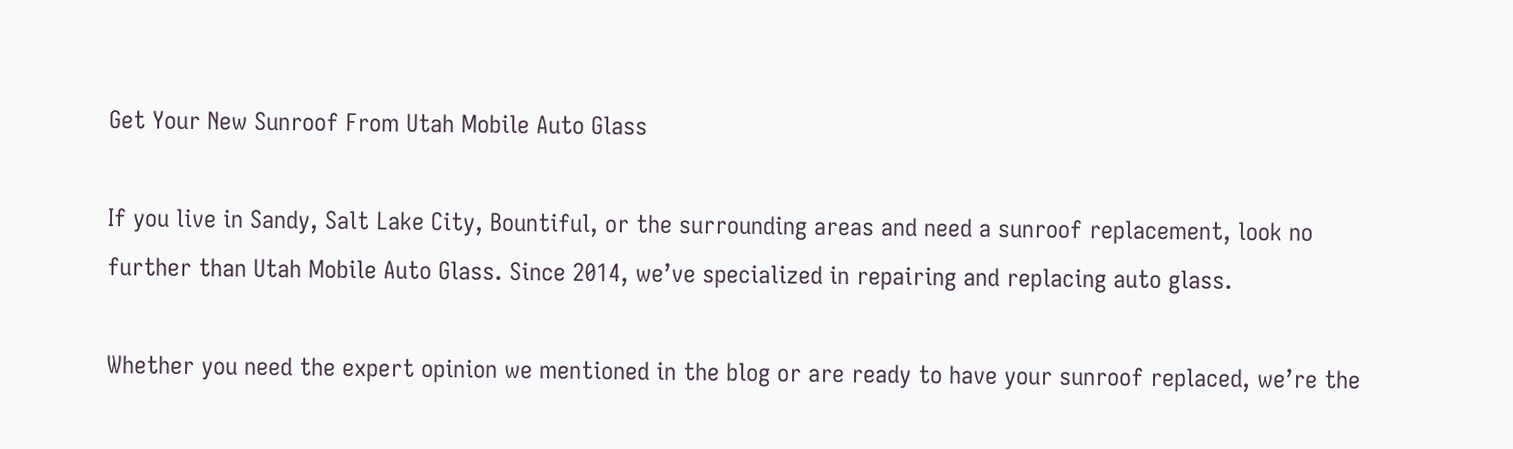Get Your New Sunroof From Utah Mobile Auto Glass

If you live in Sandy, Salt Lake City, Bountiful, or the surrounding areas and need a sunroof replacement, look no further than Utah Mobile Auto Glass. Since 2014, we’ve specialized in repairing and replacing auto glass.

Whether you need the expert opinion we mentioned in the blog or are ready to have your sunroof replaced, we’re the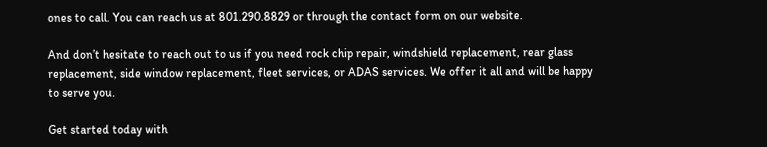ones to call. You can reach us at 801.290.8829 or through the contact form on our website.

And don’t hesitate to reach out to us if you need rock chip repair, windshield replacement, rear glass replacement, side window replacement, fleet services, or ADAS services. We offer it all and will be happy to serve you.

Get started today with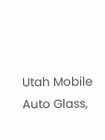Utah Mobile Auto Glass,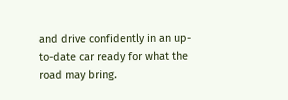and drive confidently in an up-to-date car ready for what the road may bring.